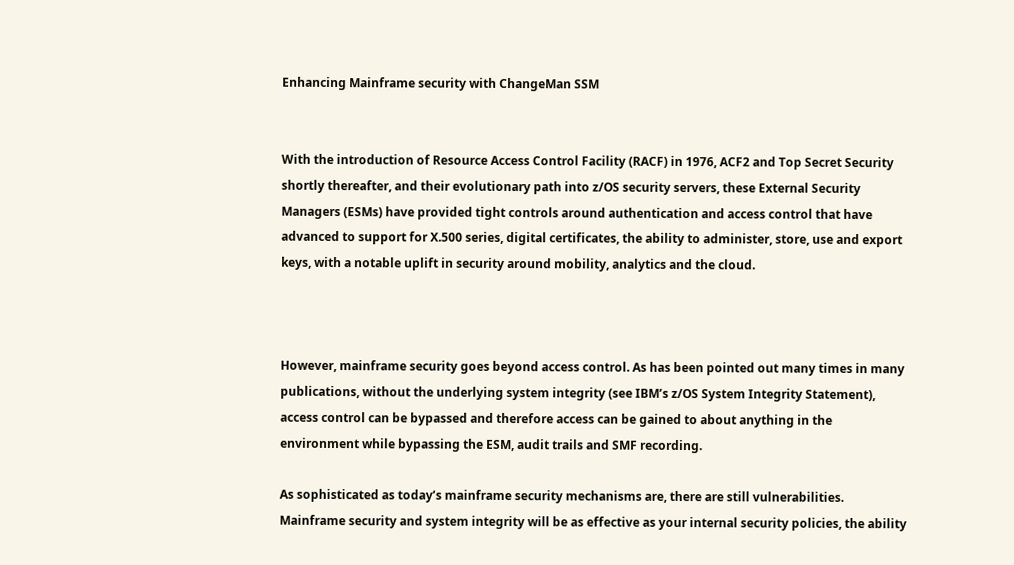Enhancing Mainframe security with ChangeMan SSM


With the introduction of Resource Access Control Facility (RACF) in 1976, ACF2 and Top Secret Security shortly thereafter, and their evolutionary path into z/OS security servers, these External Security Managers (ESMs) have provided tight controls around authentication and access control that have advanced to support for X.500 series, digital certificates, the ability to administer, store, use and export keys, with a notable uplift in security around mobility, analytics and the cloud.



However, mainframe security goes beyond access control. As has been pointed out many times in many publications, without the underlying system integrity (see IBM’s z/OS System Integrity Statement), access control can be bypassed and therefore access can be gained to about anything in the environment while bypassing the ESM, audit trails and SMF recording.

As sophisticated as today’s mainframe security mechanisms are, there are still vulnerabilities. Mainframe security and system integrity will be as effective as your internal security policies, the ability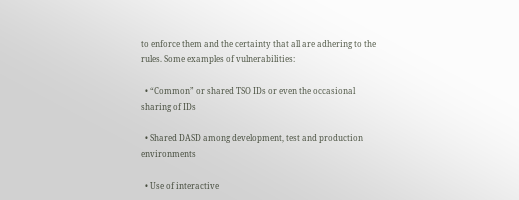to enforce them and the certainty that all are adhering to the rules. Some examples of vulnerabilities:

  • “Common” or shared TSO IDs or even the occasional sharing of IDs

  • Shared DASD among development, test and production environments

  • Use of interactive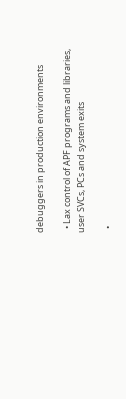debuggers in production environments

  • Lax control of APF programs and libraries, user SVCs, PCs and system exits

  •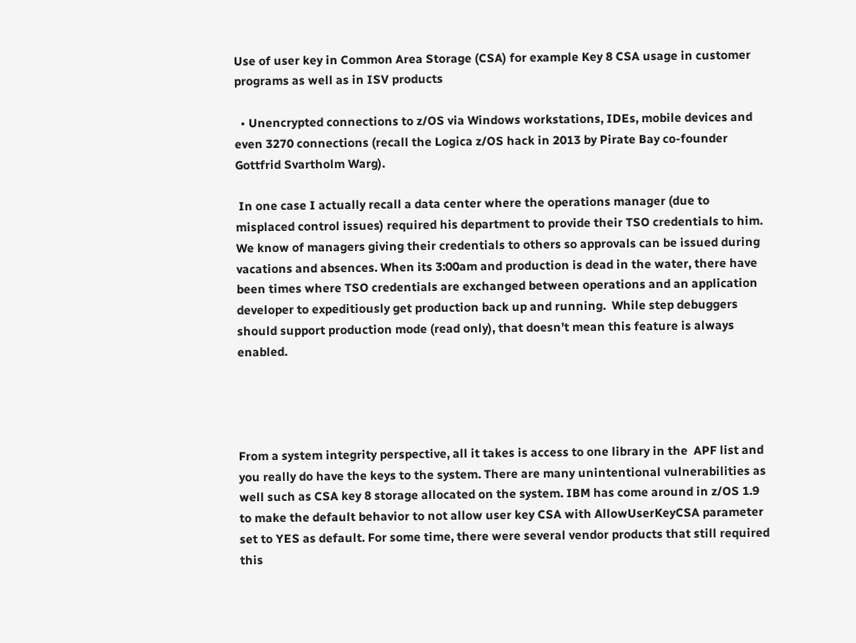Use of user key in Common Area Storage (CSA) for example Key 8 CSA usage in customer programs as well as in ISV products

  • Unencrypted connections to z/OS via Windows workstations, IDEs, mobile devices and even 3270 connections (recall the Logica z/OS hack in 2013 by Pirate Bay co-founder Gottfrid Svartholm Warg).

 In one case I actually recall a data center where the operations manager (due to misplaced control issues) required his department to provide their TSO credentials to him.  We know of managers giving their credentials to others so approvals can be issued during vacations and absences. When its 3:00am and production is dead in the water, there have been times where TSO credentials are exchanged between operations and an application developer to expeditiously get production back up and running.  While step debuggers should support production mode (read only), that doesn’t mean this feature is always enabled.




From a system integrity perspective, all it takes is access to one library in the  APF list and you really do have the keys to the system. There are many unintentional vulnerabilities as well such as CSA key 8 storage allocated on the system. IBM has come around in z/OS 1.9 to make the default behavior to not allow user key CSA with AllowUserKeyCSA parameter set to YES as default. For some time, there were several vendor products that still required this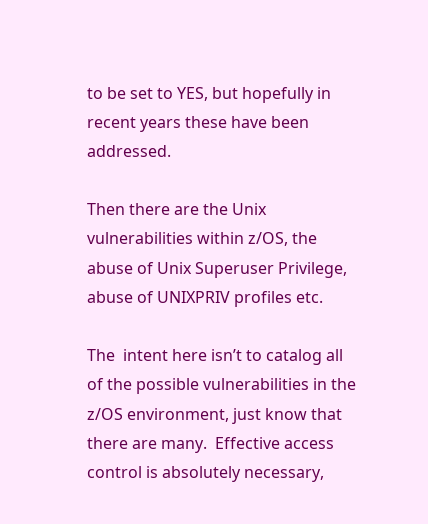to be set to YES, but hopefully in recent years these have been addressed.

Then there are the Unix vulnerabilities within z/OS, the abuse of Unix Superuser Privilege, abuse of UNIXPRIV profiles etc.

The  intent here isn’t to catalog all of the possible vulnerabilities in the z/OS environment, just know that there are many.  Effective access control is absolutely necessary,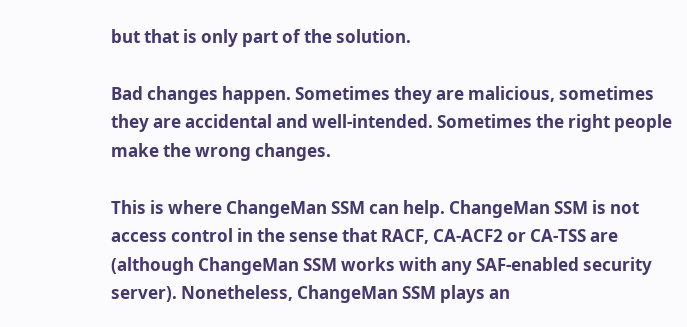but that is only part of the solution.

Bad changes happen. Sometimes they are malicious, sometimes they are accidental and well-intended. Sometimes the right people make the wrong changes.

This is where ChangeMan SSM can help. ChangeMan SSM is not access control in the sense that RACF, CA-ACF2 or CA-TSS are (although ChangeMan SSM works with any SAF-enabled security server). Nonetheless, ChangeMan SSM plays an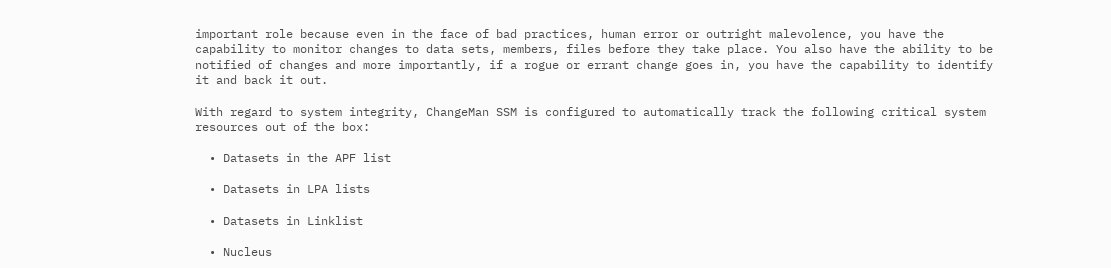important role because even in the face of bad practices, human error or outright malevolence, you have the capability to monitor changes to data sets, members, files before they take place. You also have the ability to be notified of changes and more importantly, if a rogue or errant change goes in, you have the capability to identify it and back it out.

With regard to system integrity, ChangeMan SSM is configured to automatically track the following critical system resources out of the box:

  • Datasets in the APF list

  • Datasets in LPA lists

  • Datasets in Linklist

  • Nucleus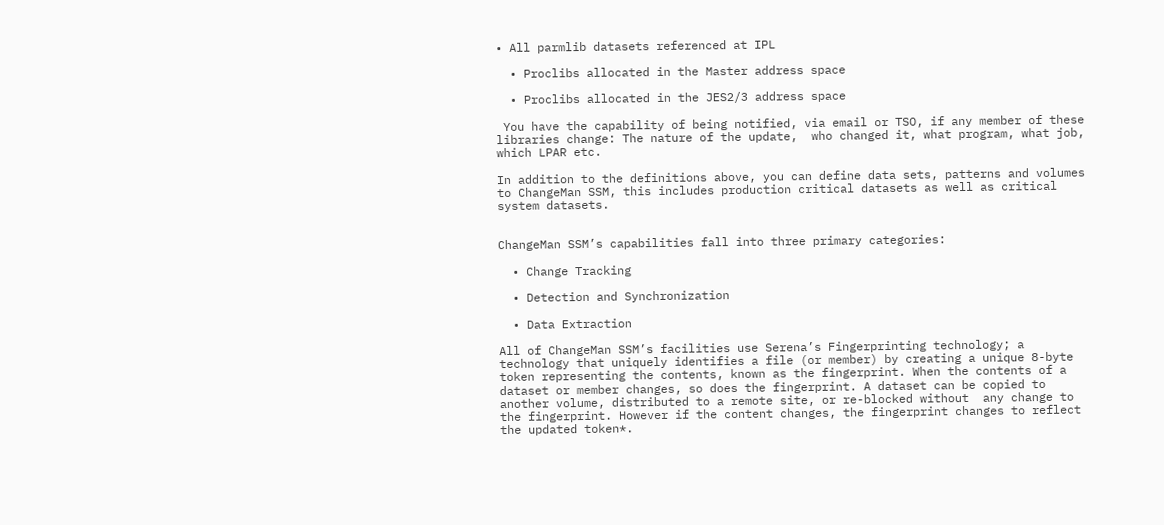• All parmlib datasets referenced at IPL

  • Proclibs allocated in the Master address space

  • Proclibs allocated in the JES2/3 address space

 You have the capability of being notified, via email or TSO, if any member of these libraries change: The nature of the update,  who changed it, what program, what job, which LPAR etc.

In addition to the definitions above, you can define data sets, patterns and volumes to ChangeMan SSM, this includes production critical datasets as well as critical system datasets.


ChangeMan SSM’s capabilities fall into three primary categories:

  • Change Tracking

  • Detection and Synchronization

  • Data Extraction

All of ChangeMan SSM’s facilities use Serena’s Fingerprinting technology; a technology that uniquely identifies a file (or member) by creating a unique 8-byte token representing the contents, known as the fingerprint. When the contents of a dataset or member changes, so does the fingerprint. A dataset can be copied to another volume, distributed to a remote site, or re-blocked without  any change to the fingerprint. However if the content changes, the fingerprint changes to reflect the updated token*.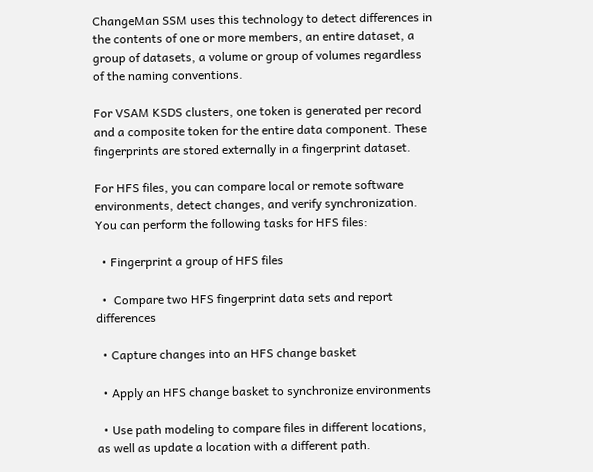ChangeMan SSM uses this technology to detect differences in the contents of one or more members, an entire dataset, a group of datasets, a volume or group of volumes regardless of the naming conventions.

For VSAM KSDS clusters, one token is generated per record and a composite token for the entire data component. These fingerprints are stored externally in a fingerprint dataset.

For HFS files, you can compare local or remote software environments, detect changes, and verify synchronization. You can perform the following tasks for HFS files:

  • Fingerprint a group of HFS files

  •  Compare two HFS fingerprint data sets and report differences

  • Capture changes into an HFS change basket

  • Apply an HFS change basket to synchronize environments

  • Use path modeling to compare files in different locations, as well as update a location with a different path.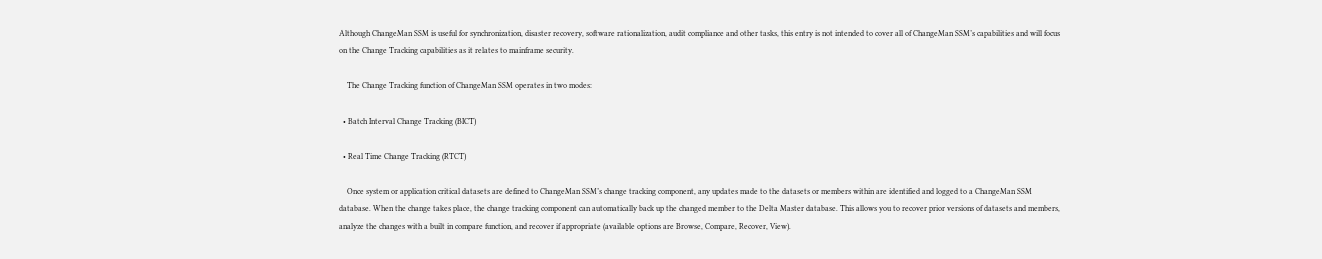Although ChangeMan SSM is useful for synchronization, disaster recovery, software rationalization, audit compliance and other tasks, this entry is not intended to cover all of ChangeMan SSM’s capabilities and will focus on the Change Tracking capabilities as it relates to mainframe security.

    The Change Tracking function of ChangeMan SSM operates in two modes:

  • Batch Interval Change Tracking (BICT)

  • Real Time Change Tracking (RTCT)

    Once system or application critical datasets are defined to ChangeMan SSM’s change tracking component, any updates made to the datasets or members within are identified and logged to a ChangeMan SSM database. When the change takes place, the change tracking component can automatically back up the changed member to the Delta Master database. This allows you to recover prior versions of datasets and members, analyze the changes with a built in compare function, and recover if appropriate (available options are Browse, Compare, Recover, View).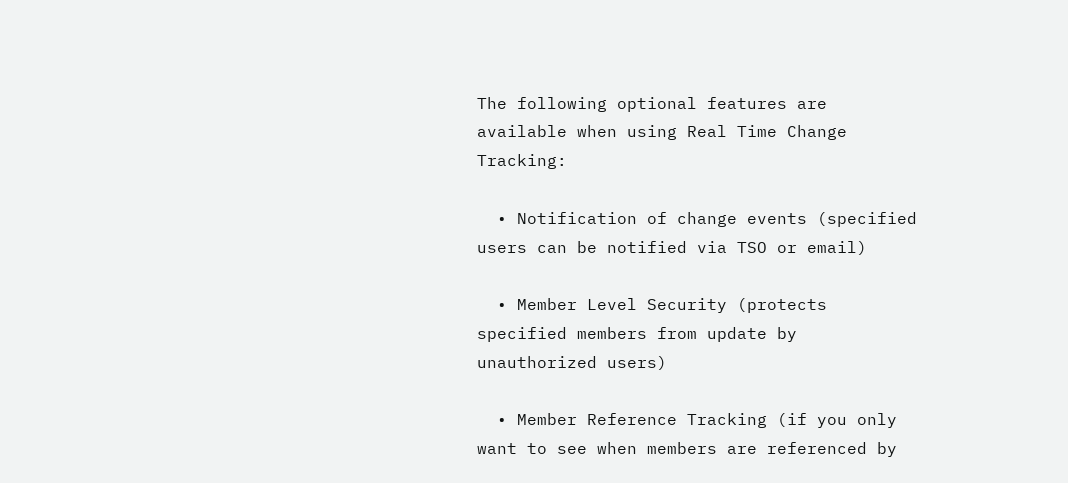The following optional features are available when using Real Time Change Tracking:

  • Notification of change events (specified users can be notified via TSO or email)

  • Member Level Security (protects specified members from update by unauthorized users)

  • Member Reference Tracking (if you only want to see when members are referenced by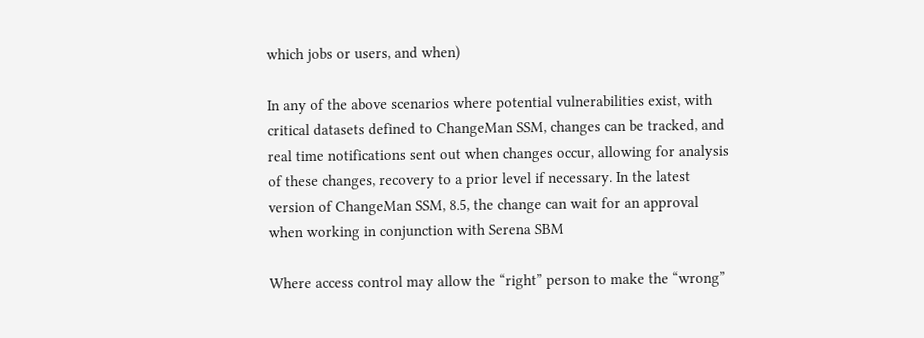which jobs or users, and when)

In any of the above scenarios where potential vulnerabilities exist, with critical datasets defined to ChangeMan SSM, changes can be tracked, and real time notifications sent out when changes occur, allowing for analysis of these changes, recovery to a prior level if necessary. In the latest version of ChangeMan SSM, 8.5, the change can wait for an approval when working in conjunction with Serena SBM

Where access control may allow the “right” person to make the “wrong”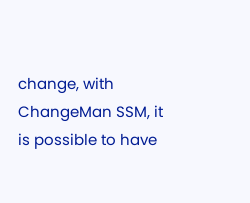change, with ChangeMan SSM, it is possible to have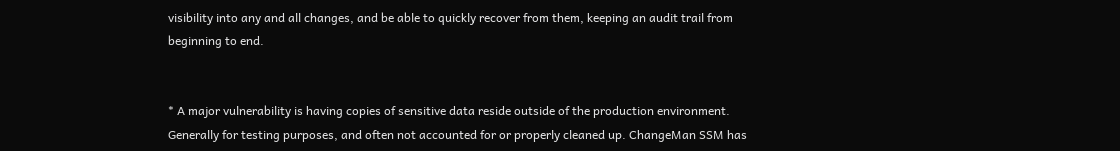visibility into any and all changes, and be able to quickly recover from them, keeping an audit trail from beginning to end.


* A major vulnerability is having copies of sensitive data reside outside of the production environment. Generally for testing purposes, and often not accounted for or properly cleaned up. ChangeMan SSM has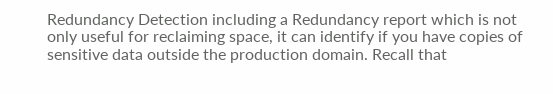Redundancy Detection including a Redundancy report which is not only useful for reclaiming space, it can identify if you have copies of sensitive data outside the production domain. Recall that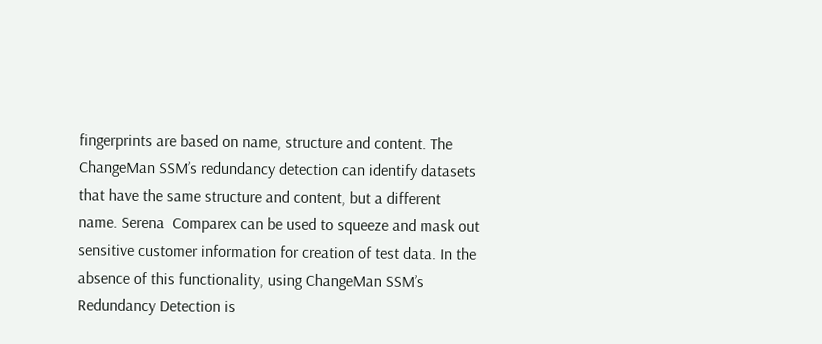fingerprints are based on name, structure and content. The ChangeMan SSM’s redundancy detection can identify datasets that have the same structure and content, but a different name. Serena  Comparex can be used to squeeze and mask out sensitive customer information for creation of test data. In the absence of this functionality, using ChangeMan SSM’s Redundancy Detection is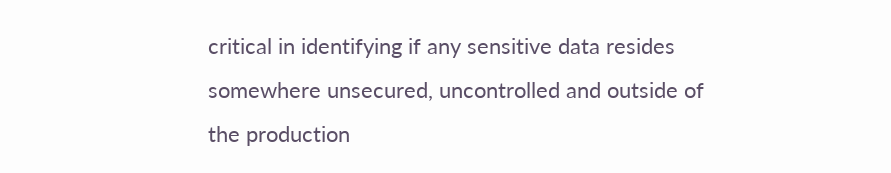critical in identifying if any sensitive data resides somewhere unsecured, uncontrolled and outside of the production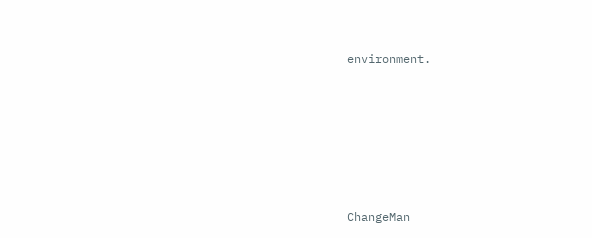environment.











ChangeMan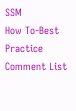SSM
How To-Best Practice
Comment List